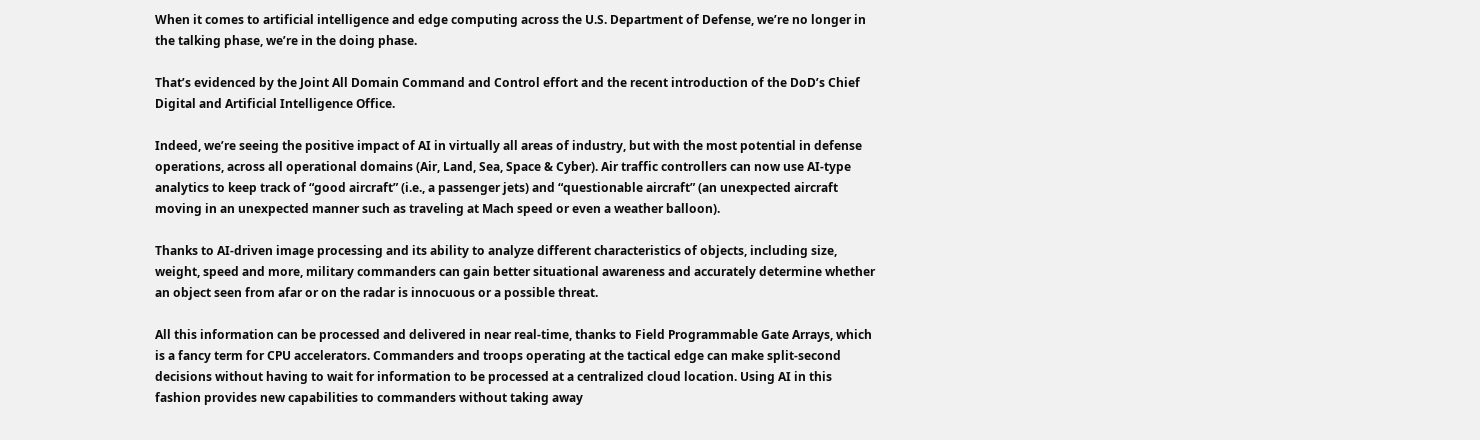When it comes to artificial intelligence and edge computing across the U.S. Department of Defense, we’re no longer in the talking phase, we’re in the doing phase.

That’s evidenced by the Joint All Domain Command and Control effort and the recent introduction of the DoD’s Chief Digital and Artificial Intelligence Office.

Indeed, we’re seeing the positive impact of AI in virtually all areas of industry, but with the most potential in defense operations, across all operational domains (Air, Land, Sea, Space & Cyber). Air traffic controllers can now use AI-type analytics to keep track of “good aircraft” (i.e., a passenger jets) and “questionable aircraft” (an unexpected aircraft moving in an unexpected manner such as traveling at Mach speed or even a weather balloon).

Thanks to AI-driven image processing and its ability to analyze different characteristics of objects, including size, weight, speed and more, military commanders can gain better situational awareness and accurately determine whether an object seen from afar or on the radar is innocuous or a possible threat.

All this information can be processed and delivered in near real-time, thanks to Field Programmable Gate Arrays, which is a fancy term for CPU accelerators. Commanders and troops operating at the tactical edge can make split-second decisions without having to wait for information to be processed at a centralized cloud location. Using AI in this fashion provides new capabilities to commanders without taking away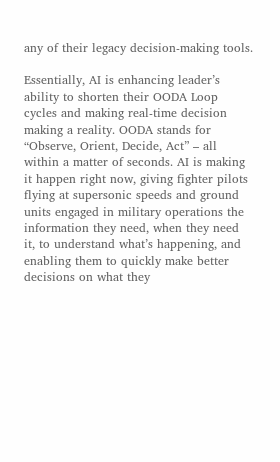any of their legacy decision-making tools.

Essentially, AI is enhancing leader’s ability to shorten their OODA Loop cycles and making real-time decision making a reality. OODA stands for “Observe, Orient, Decide, Act” – all within a matter of seconds. AI is making it happen right now, giving fighter pilots flying at supersonic speeds and ground units engaged in military operations the information they need, when they need it, to understand what’s happening, and enabling them to quickly make better decisions on what they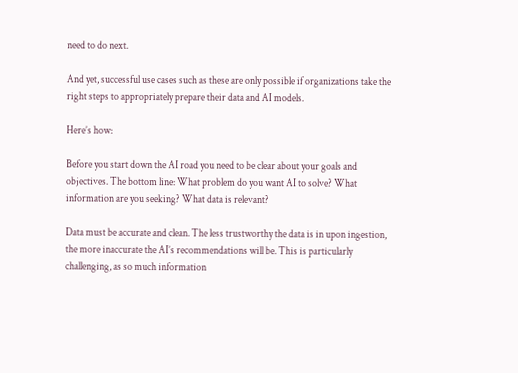need to do next.

And yet, successful use cases such as these are only possible if organizations take the right steps to appropriately prepare their data and AI models.

Here’s how:

Before you start down the AI road you need to be clear about your goals and objectives. The bottom line: What problem do you want AI to solve? What information are you seeking? What data is relevant?

Data must be accurate and clean. The less trustworthy the data is in upon ingestion, the more inaccurate the AI’s recommendations will be. This is particularly challenging, as so much information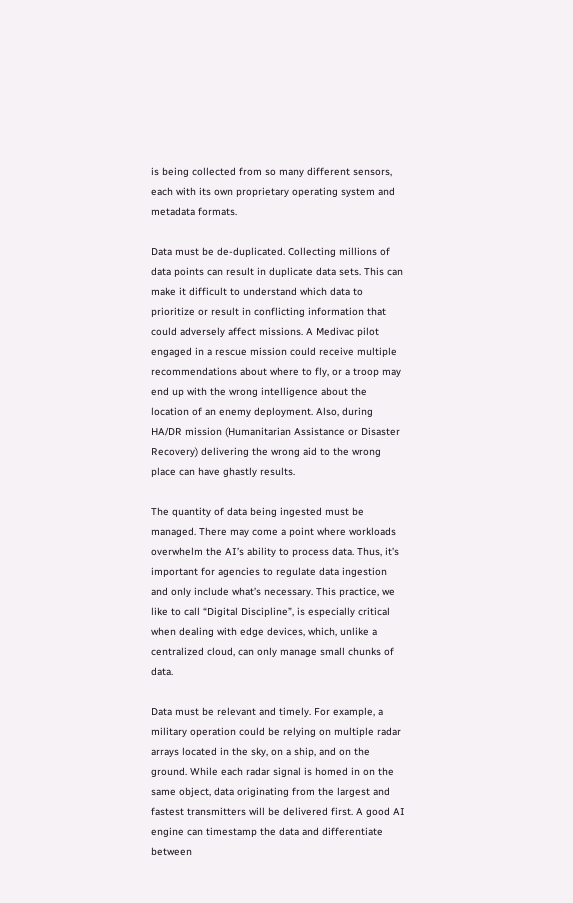is being collected from so many different sensors, each with its own proprietary operating system and metadata formats.

Data must be de-duplicated. Collecting millions of data points can result in duplicate data sets. This can make it difficult to understand which data to prioritize or result in conflicting information that could adversely affect missions. A Medivac pilot engaged in a rescue mission could receive multiple recommendations about where to fly, or a troop may end up with the wrong intelligence about the location of an enemy deployment. Also, during HA/DR mission (Humanitarian Assistance or Disaster Recovery) delivering the wrong aid to the wrong place can have ghastly results.

The quantity of data being ingested must be managed. There may come a point where workloads overwhelm the AI’s ability to process data. Thus, it’s important for agencies to regulate data ingestion and only include what’s necessary. This practice, we like to call “Digital Discipline”, is especially critical when dealing with edge devices, which, unlike a centralized cloud, can only manage small chunks of data.

Data must be relevant and timely. For example, a military operation could be relying on multiple radar arrays located in the sky, on a ship, and on the ground. While each radar signal is homed in on the same object, data originating from the largest and fastest transmitters will be delivered first. A good AI engine can timestamp the data and differentiate between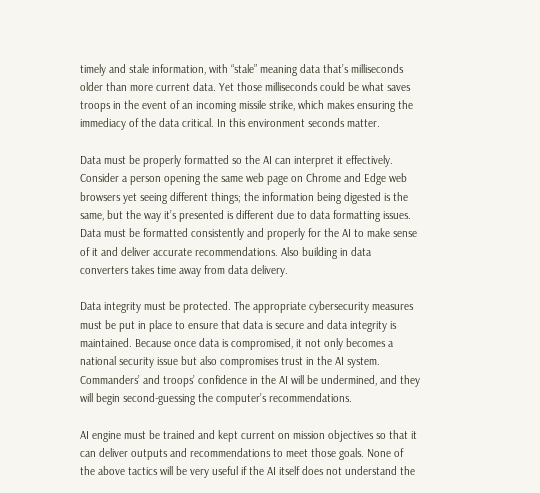timely and stale information, with “stale” meaning data that’s milliseconds older than more current data. Yet those milliseconds could be what saves troops in the event of an incoming missile strike, which makes ensuring the immediacy of the data critical. In this environment seconds matter.

Data must be properly formatted so the AI can interpret it effectively. Consider a person opening the same web page on Chrome and Edge web browsers yet seeing different things; the information being digested is the same, but the way it’s presented is different due to data formatting issues. Data must be formatted consistently and properly for the AI to make sense of it and deliver accurate recommendations. Also building in data converters takes time away from data delivery.

Data integrity must be protected. The appropriate cybersecurity measures must be put in place to ensure that data is secure and data integrity is maintained. Because once data is compromised, it not only becomes a national security issue but also compromises trust in the AI system. Commanders’ and troops’ confidence in the AI will be undermined, and they will begin second-guessing the computer’s recommendations.

AI engine must be trained and kept current on mission objectives so that it can deliver outputs and recommendations to meet those goals. None of the above tactics will be very useful if the AI itself does not understand the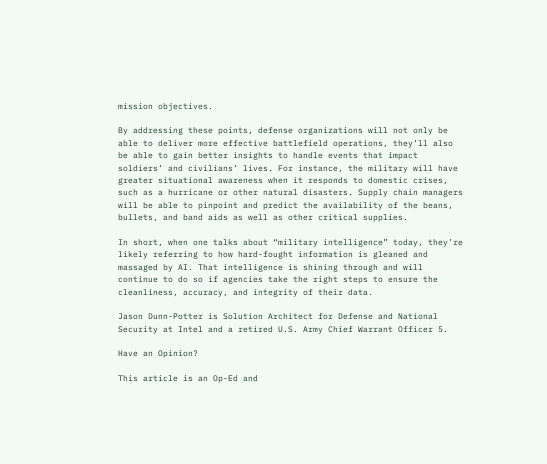mission objectives.

By addressing these points, defense organizations will not only be able to deliver more effective battlefield operations, they’ll also be able to gain better insights to handle events that impact soldiers’ and civilians’ lives. For instance, the military will have greater situational awareness when it responds to domestic crises, such as a hurricane or other natural disasters. Supply chain managers will be able to pinpoint and predict the availability of the beans, bullets, and band aids as well as other critical supplies.

In short, when one talks about “military intelligence” today, they’re likely referring to how hard-fought information is gleaned and massaged by AI. That intelligence is shining through and will continue to do so if agencies take the right steps to ensure the cleanliness, accuracy, and integrity of their data.

Jason Dunn-Potter is Solution Architect for Defense and National Security at Intel and a retired U.S. Army Chief Warrant Officer 5.

Have an Opinion?

This article is an Op-Ed and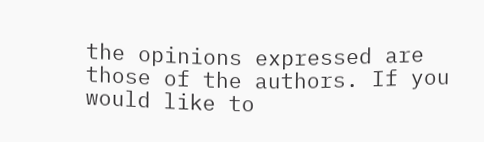the opinions expressed are those of the authors. If you would like to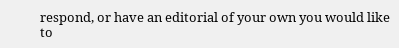respond, or have an editorial of your own you would like to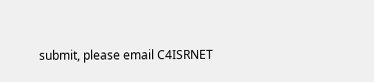submit, please email C4ISRNET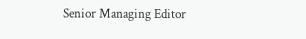Senior Managing Editor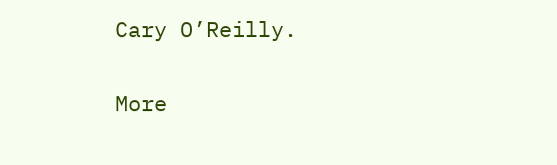Cary O’Reilly.

More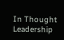In Thought Leadership